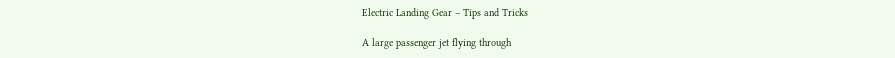Electric Landing Gear – Tips and Tricks

A large passenger jet flying through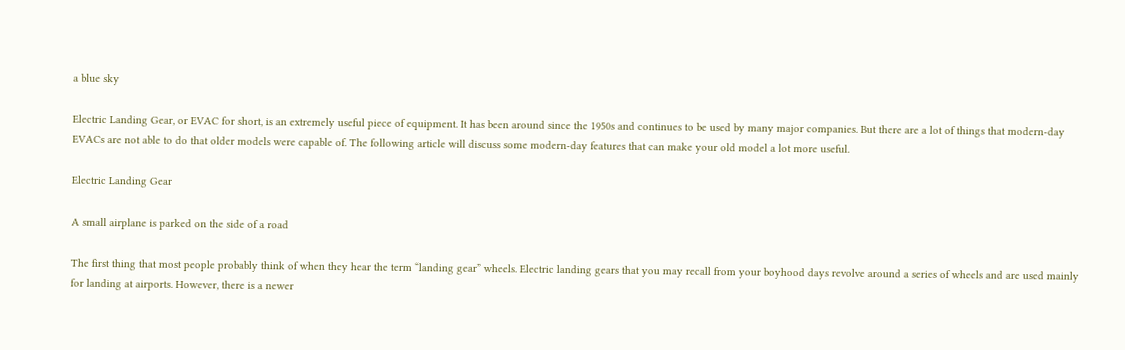a blue sky

Electric Landing Gear, or EVAC for short, is an extremely useful piece of equipment. It has been around since the 1950s and continues to be used by many major companies. But there are a lot of things that modern-day EVACs are not able to do that older models were capable of. The following article will discuss some modern-day features that can make your old model a lot more useful.

Electric Landing Gear

A small airplane is parked on the side of a road

The first thing that most people probably think of when they hear the term “landing gear” wheels. Electric landing gears that you may recall from your boyhood days revolve around a series of wheels and are used mainly for landing at airports. However, there is a newer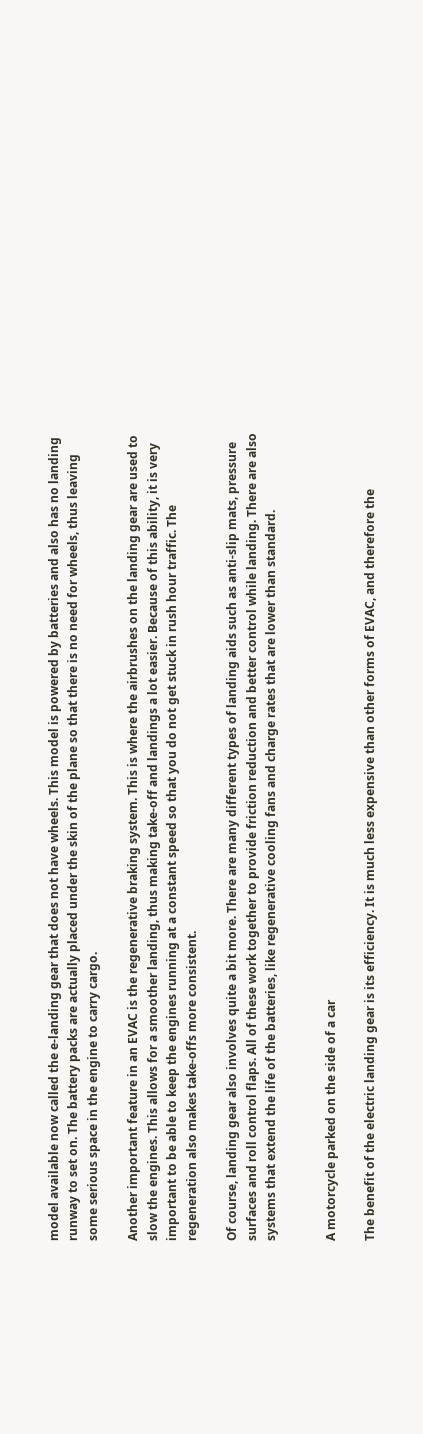model available now called the e-landing gear that does not have wheels. This model is powered by batteries and also has no landing runway to set on. The battery packs are actually placed under the skin of the plane so that there is no need for wheels, thus leaving some serious space in the engine to carry cargo.

Another important feature in an EVAC is the regenerative braking system. This is where the airbrushes on the landing gear are used to slow the engines. This allows for a smoother landing, thus making take-off and landings a lot easier. Because of this ability, it is very important to be able to keep the engines running at a constant speed so that you do not get stuck in rush hour traffic. The regeneration also makes take-offs more consistent.

Of course, landing gear also involves quite a bit more. There are many different types of landing aids such as anti-slip mats, pressure surfaces and roll control flaps. All of these work together to provide friction reduction and better control while landing. There are also systems that extend the life of the batteries, like regenerative cooling fans and charge rates that are lower than standard.


A motorcycle parked on the side of a car

The benefit of the electric landing gear is its efficiency. It is much less expensive than other forms of EVAC, and therefore the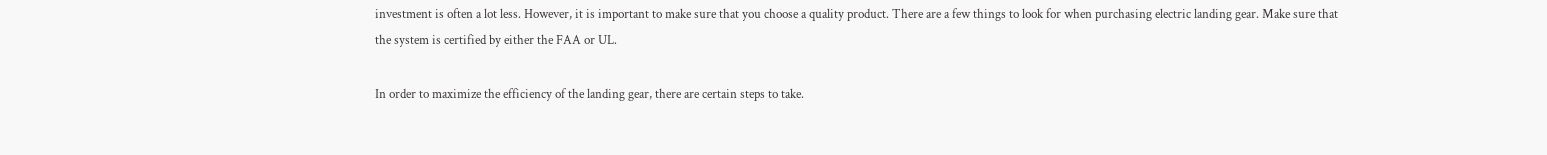investment is often a lot less. However, it is important to make sure that you choose a quality product. There are a few things to look for when purchasing electric landing gear. Make sure that the system is certified by either the FAA or UL.

In order to maximize the efficiency of the landing gear, there are certain steps to take.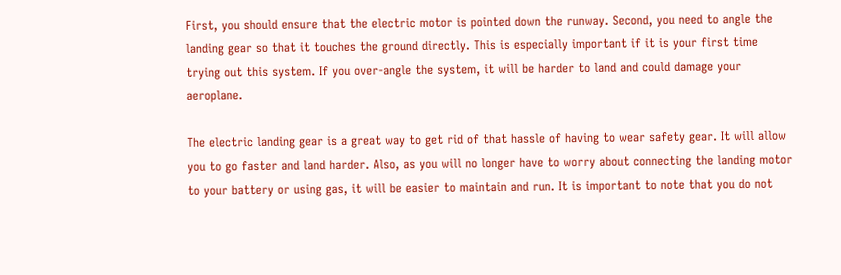First, you should ensure that the electric motor is pointed down the runway. Second, you need to angle the landing gear so that it touches the ground directly. This is especially important if it is your first time trying out this system. If you over-angle the system, it will be harder to land and could damage your aeroplane.

The electric landing gear is a great way to get rid of that hassle of having to wear safety gear. It will allow you to go faster and land harder. Also, as you will no longer have to worry about connecting the landing motor to your battery or using gas, it will be easier to maintain and run. It is important to note that you do not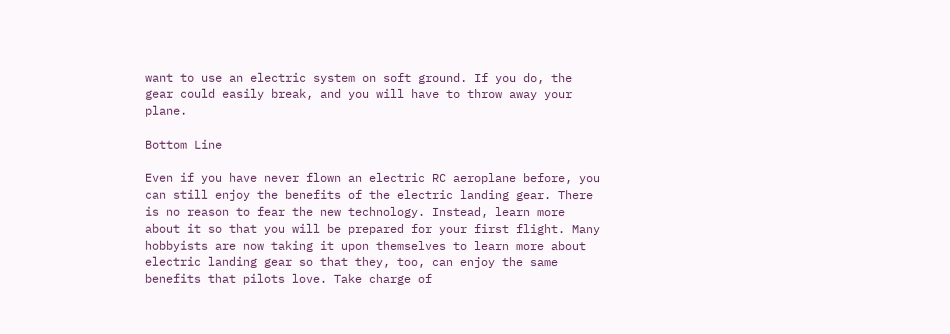want to use an electric system on soft ground. If you do, the gear could easily break, and you will have to throw away your plane.

Bottom Line

Even if you have never flown an electric RC aeroplane before, you can still enjoy the benefits of the electric landing gear. There is no reason to fear the new technology. Instead, learn more about it so that you will be prepared for your first flight. Many hobbyists are now taking it upon themselves to learn more about electric landing gear so that they, too, can enjoy the same benefits that pilots love. Take charge of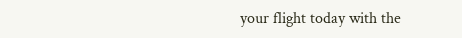your flight today with the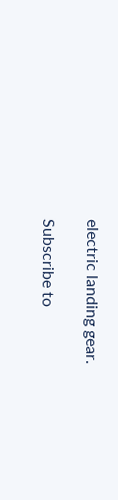electric landing gear.

Subscribe to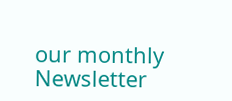our monthly Newsletter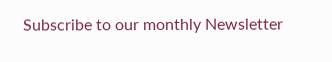Subscribe to our monthly Newsletter